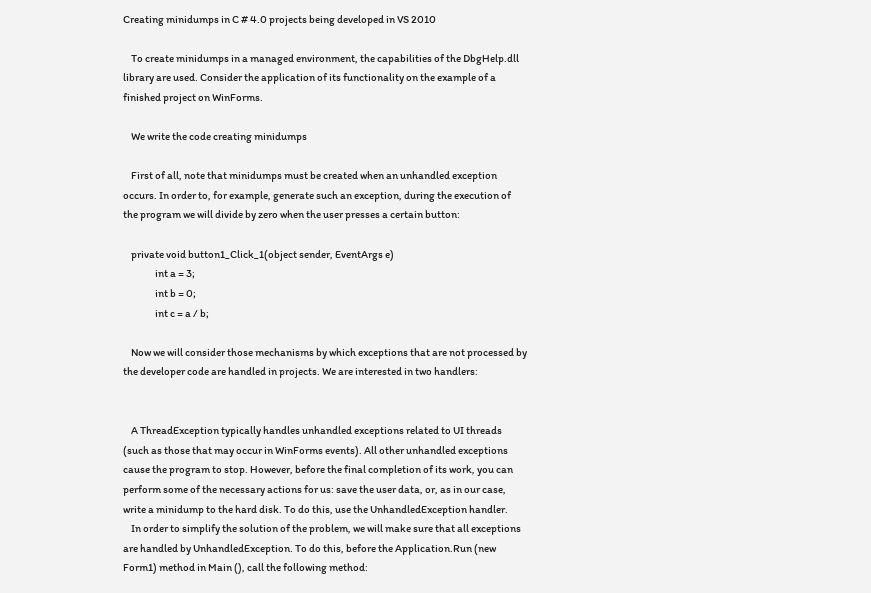Creating minidumps in C # 4.0 projects being developed in VS 2010

    To create minidumps in a managed environment, the capabilities of the DbgHelp.dll library are used. Consider the application of its functionality on the example of a finished project on WinForms.

    We write the code creating minidumps

    First of all, note that minidumps must be created when an unhandled exception occurs. In order to, for example, generate such an exception, during the execution of the program we will divide by zero when the user presses a certain button:

    private void button1_Click_1(object sender, EventArgs e)
                int a = 3;
                int b = 0;
                int c = a / b;

    Now we will consider those mechanisms by which exceptions that are not processed by the developer code are handled in projects. We are interested in two handlers:


    A ThreadException typically handles unhandled exceptions related to UI threads (such as those that may occur in WinForms events). All other unhandled exceptions cause the program to stop. However, before the final completion of its work, you can perform some of the necessary actions for us: save the user data, or, as in our case, write a minidump to the hard disk. To do this, use the UnhandledException handler.
    In order to simplify the solution of the problem, we will make sure that all exceptions are handled by UnhandledException. To do this, before the Application.Run (new Form1) method in Main (), call the following method: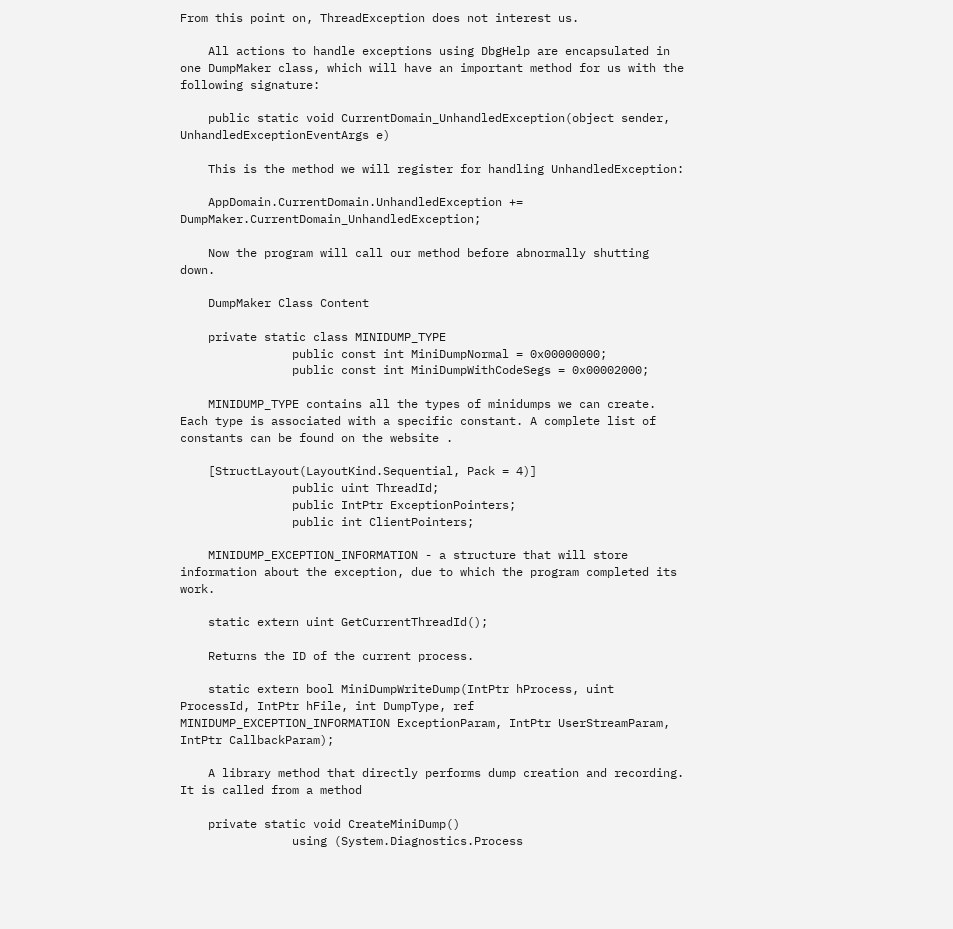From this point on, ThreadException does not interest us.

    All actions to handle exceptions using DbgHelp are encapsulated in one DumpMaker class, which will have an important method for us with the following signature:

    public static void CurrentDomain_UnhandledException(object sender, UnhandledExceptionEventArgs e)

    This is the method we will register for handling UnhandledException:

    AppDomain.CurrentDomain.UnhandledException += DumpMaker.CurrentDomain_UnhandledException;

    Now the program will call our method before abnormally shutting down.

    DumpMaker Class Content

    private static class MINIDUMP_TYPE
                public const int MiniDumpNormal = 0x00000000;
                public const int MiniDumpWithCodeSegs = 0x00002000;

    MINIDUMP_TYPE contains all the types of minidumps we can create. Each type is associated with a specific constant. A complete list of constants can be found on the website .

    [StructLayout(LayoutKind.Sequential, Pack = 4)]
                public uint ThreadId;
                public IntPtr ExceptionPointers;
                public int ClientPointers;

    MINIDUMP_EXCEPTION_INFORMATION - a structure that will store information about the exception, due to which the program completed its work.

    static extern uint GetCurrentThreadId();

    Returns the ID of the current process.

    static extern bool MiniDumpWriteDump(IntPtr hProcess, uint ProcessId, IntPtr hFile, int DumpType, ref MINIDUMP_EXCEPTION_INFORMATION ExceptionParam, IntPtr UserStreamParam, IntPtr CallbackParam);

    A library method that directly performs dump creation and recording. It is called from a method

    private static void CreateMiniDump()
                using (System.Diagnostics.Process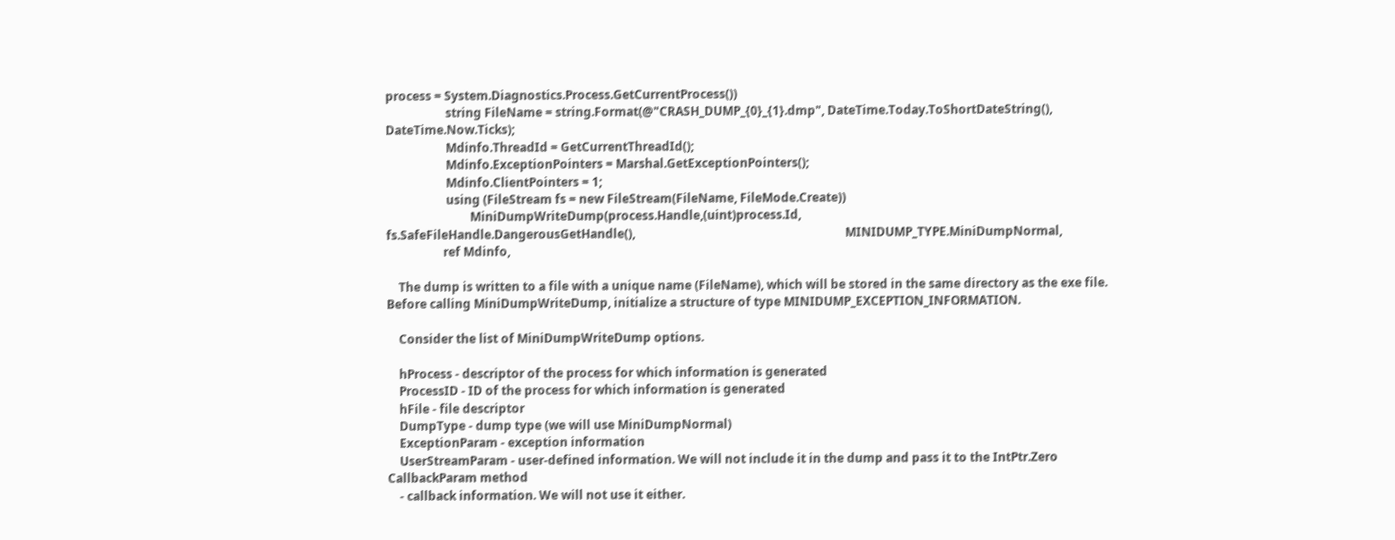process = System.Diagnostics.Process.GetCurrentProcess())
                    string FileName = string.Format(@"CRASH_DUMP_{0}_{1}.dmp", DateTime.Today.ToShortDateString(), DateTime.Now.Ticks);
                    Mdinfo.ThreadId = GetCurrentThreadId();
                    Mdinfo.ExceptionPointers = Marshal.GetExceptionPointers();
                    Mdinfo.ClientPointers = 1;
                    using (FileStream fs = new FileStream(FileName, FileMode.Create))
                            MiniDumpWriteDump(process.Handle,(uint)process.Id,                                                                     fs.SafeFileHandle.DangerousGetHandle(),                                                                      MINIDUMP_TYPE.MiniDumpNormal,
                   ref Mdinfo,

    The dump is written to a file with a unique name (FileName), which will be stored in the same directory as the exe file. Before calling MiniDumpWriteDump, initialize a structure of type MINIDUMP_EXCEPTION_INFORMATION.

    Consider the list of MiniDumpWriteDump options.

    hProcess - descriptor of the process for which information is generated
    ProcessID - ID of the process for which information is generated
    hFile - file descriptor
    DumpType - dump type (we will use MiniDumpNormal)
    ExceptionParam - exception information
    UserStreamParam - user-defined information. We will not include it in the dump and pass it to the IntPtr.Zero CallbackParam method
    - callback information. We will not use it either.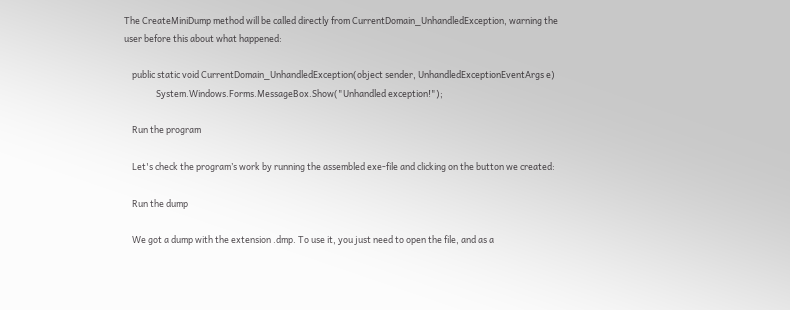The CreateMiniDump method will be called directly from CurrentDomain_UnhandledException, warning the user before this about what happened:

    public static void CurrentDomain_UnhandledException(object sender, UnhandledExceptionEventArgs e)
                System.Windows.Forms.MessageBox.Show("Unhandled exception!");

    Run the program

    Let's check the program’s work by running the assembled exe-file and clicking on the button we created:

    Run the dump

    We got a dump with the extension .dmp. To use it, you just need to open the file, and as a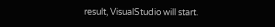result, VisualStudio will start.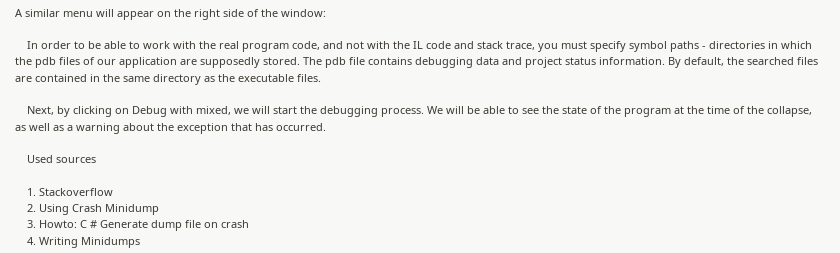A similar menu will appear on the right side of the window:

    In order to be able to work with the real program code, and not with the IL code and stack trace, you must specify symbol paths - directories in which the pdb files of our application are supposedly stored. The pdb file contains debugging data and project status information. By default, the searched files are contained in the same directory as the executable files.

    Next, by clicking on Debug with mixed, we will start the debugging process. We will be able to see the state of the program at the time of the collapse, as well as a warning about the exception that has occurred.

    Used sources

    1. Stackoverflow
    2. Using Crash Minidump
    3. Howto: C # Generate dump file on crash
    4. Writing Minidumps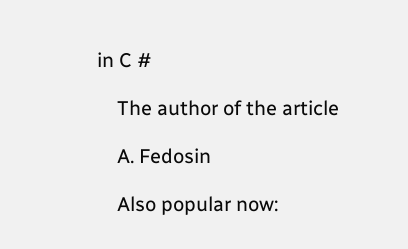in C #

    The author of the article

    A. Fedosin

    Also popular now: